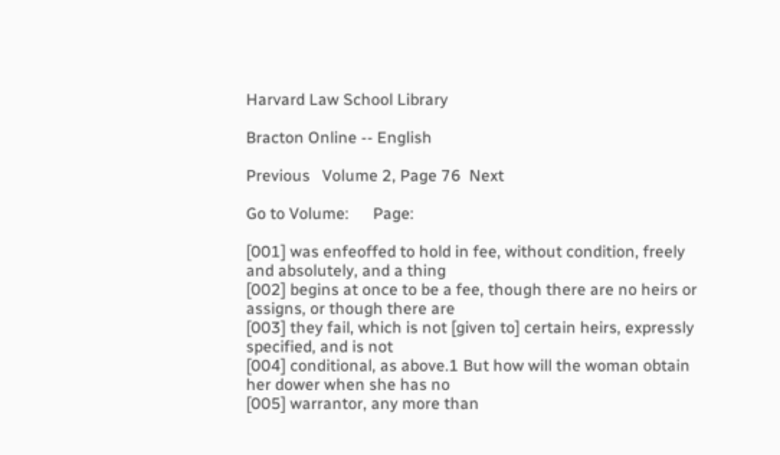Harvard Law School Library

Bracton Online -- English

Previous   Volume 2, Page 76  Next

Go to Volume:      Page:

[001] was enfeoffed to hold in fee, without condition, freely and absolutely, and a thing
[002] begins at once to be a fee, though there are no heirs or assigns, or though there are
[003] they fail, which is not [given to] certain heirs, expressly specified, and is not
[004] conditional, as above.1 But how will the woman obtain her dower when she has no
[005] warrantor, any more than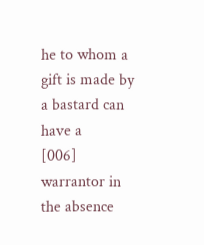he to whom a gift is made by a bastard can have a
[006] warrantor in the absence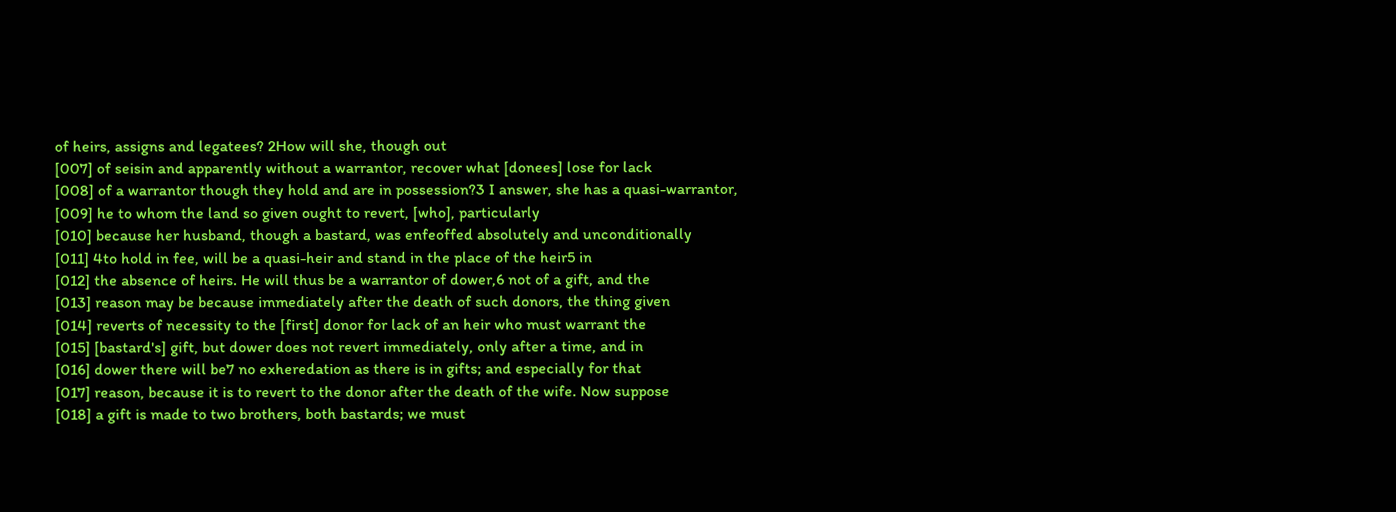of heirs, assigns and legatees? 2How will she, though out
[007] of seisin and apparently without a warrantor, recover what [donees] lose for lack
[008] of a warrantor though they hold and are in possession?3 I answer, she has a quasi-warrantor,
[009] he to whom the land so given ought to revert, [who], particularly
[010] because her husband, though a bastard, was enfeoffed absolutely and unconditionally
[011] 4to hold in fee, will be a quasi-heir and stand in the place of the heir5 in
[012] the absence of heirs. He will thus be a warrantor of dower,6 not of a gift, and the
[013] reason may be because immediately after the death of such donors, the thing given
[014] reverts of necessity to the [first] donor for lack of an heir who must warrant the
[015] [bastard's] gift, but dower does not revert immediately, only after a time, and in
[016] dower there will be7 no exheredation as there is in gifts; and especially for that
[017] reason, because it is to revert to the donor after the death of the wife. Now suppose
[018] a gift is made to two brothers, both bastards; we must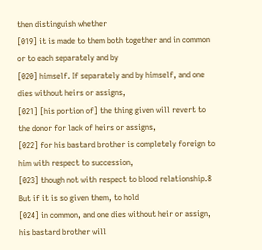then distinguish whether
[019] it is made to them both together and in common or to each separately and by
[020] himself. If separately and by himself, and one dies without heirs or assigns,
[021] [his portion of] the thing given will revert to the donor for lack of heirs or assigns,
[022] for his bastard brother is completely foreign to him with respect to succession,
[023] though not with respect to blood relationship.8 But if it is so given them, to hold
[024] in common, and one dies without heir or assign, his bastard brother will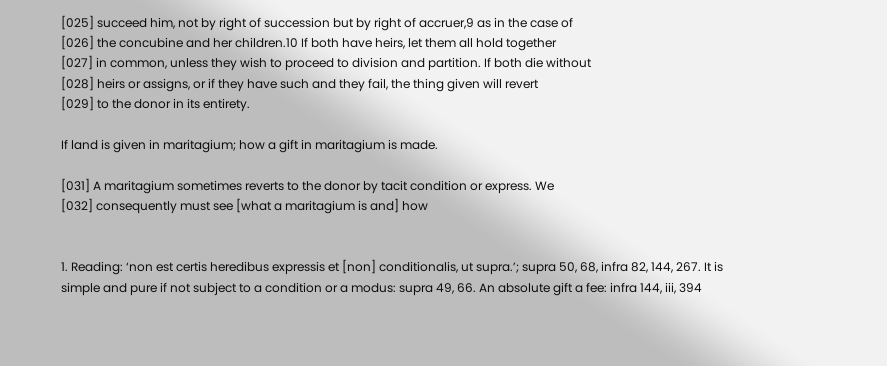[025] succeed him, not by right of succession but by right of accruer,9 as in the case of
[026] the concubine and her children.10 If both have heirs, let them all hold together
[027] in common, unless they wish to proceed to division and partition. If both die without
[028] heirs or assigns, or if they have such and they fail, the thing given will revert
[029] to the donor in its entirety.

If land is given in maritagium; how a gift in maritagium is made.

[031] A maritagium sometimes reverts to the donor by tacit condition or express. We
[032] consequently must see [what a maritagium is and] how


1. Reading: ‘non est certis heredibus expressis et [non] conditionalis, ut supra.’; supra 50, 68, infra 82, 144, 267. It is simple and pure if not subject to a condition or a modus: supra 49, 66. An absolute gift a fee: infra 144, iii, 394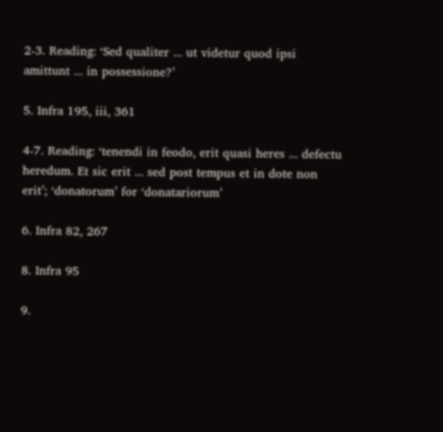2-3. Reading: ‘Sed qualiter ... ut videtur quod ipsi amittunt ... in possessione?’

5. Infra 195, iii, 361

4-7. Reading: ‘tenendi in feodo, erit quasi heres ... defectu heredum. Et sic erit ... sed post tempus et in dote non erit’; ‘donatorum’ for ‘donatariorum’

6. Infra 82, 267

8. Infra 95

9.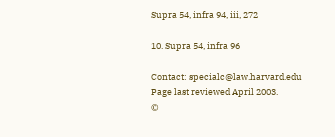Supra 54, infra 94, iii, 272

10. Supra 54, infra 96

Contact: specialc@law.harvard.edu
Page last reviewed April 2003.
©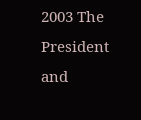2003 The President and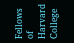Fellows of Harvard College